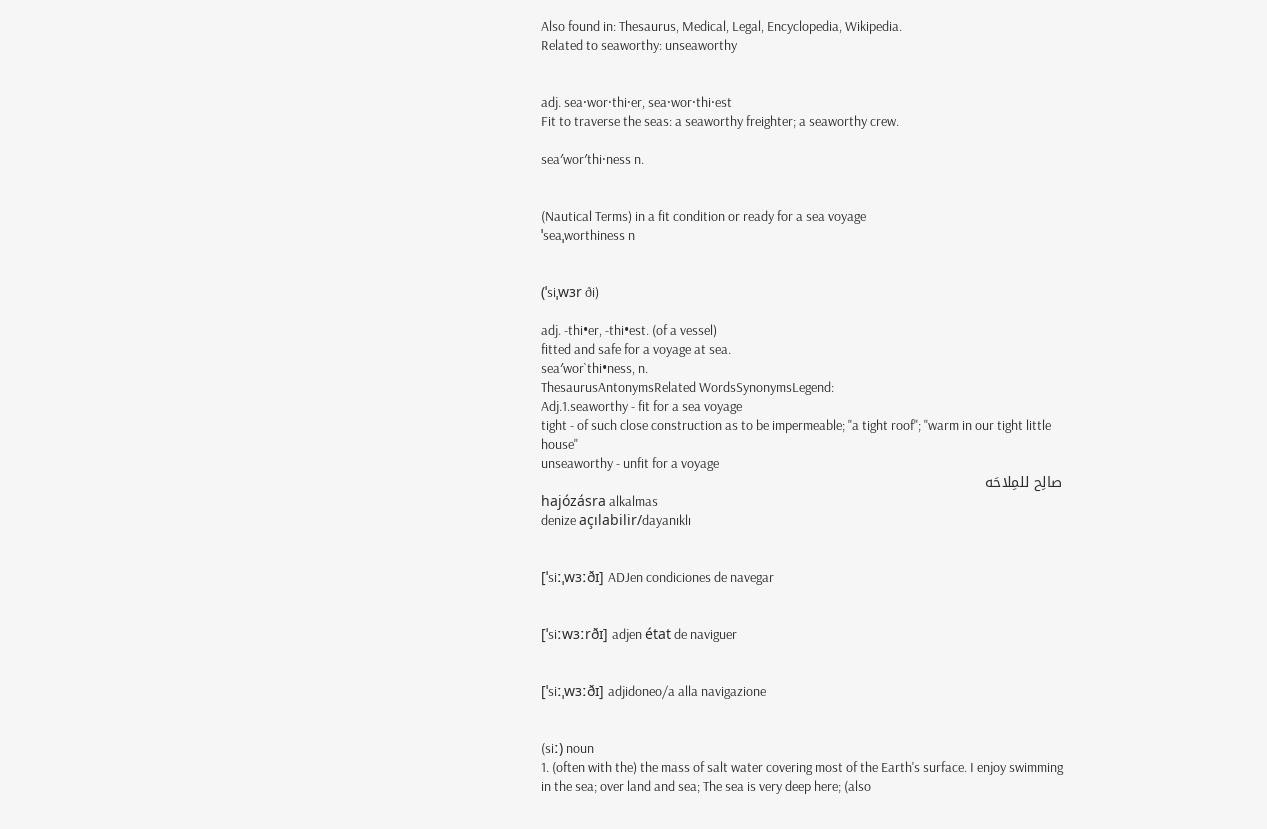Also found in: Thesaurus, Medical, Legal, Encyclopedia, Wikipedia.
Related to seaworthy: unseaworthy


adj. sea·wor·thi·er, sea·wor·thi·est
Fit to traverse the seas: a seaworthy freighter; a seaworthy crew.

sea′wor′thi·ness n.


(Nautical Terms) in a fit condition or ready for a sea voyage
ˈseaˌworthiness n


(ˈsiˌwɜr ði)

adj. -thi•er, -thi•est. (of a vessel)
fitted and safe for a voyage at sea.
sea′wor`thi•ness, n.
ThesaurusAntonymsRelated WordsSynonymsLegend:
Adj.1.seaworthy - fit for a sea voyage
tight - of such close construction as to be impermeable; "a tight roof"; "warm in our tight little house"
unseaworthy - unfit for a voyage
صالِح للمِلاحَه
hajózásra alkalmas
denize açılabilir/dayanıklı


[ˈsiːˌwɜːðɪ] ADJen condiciones de navegar


[ˈsiːwɜːrðɪ] adjen état de naviguer


[ˈsiːˌwɜːðɪ] adjidoneo/a alla navigazione


(siː) noun
1. (often with the) the mass of salt water covering most of the Earth's surface. I enjoy swimming in the sea; over land and sea; The sea is very deep here; (also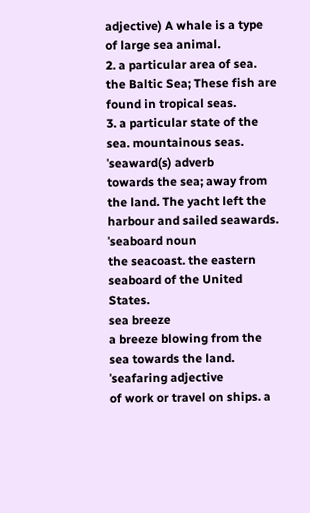adjective) A whale is a type of large sea animal.
2. a particular area of sea. the Baltic Sea; These fish are found in tropical seas.
3. a particular state of the sea. mountainous seas.
ˈseaward(s) adverb
towards the sea; away from the land. The yacht left the harbour and sailed seawards.
ˈseaboard noun
the seacoast. the eastern seaboard of the United States.
sea breeze
a breeze blowing from the sea towards the land.
ˈseafaring adjective
of work or travel on ships. a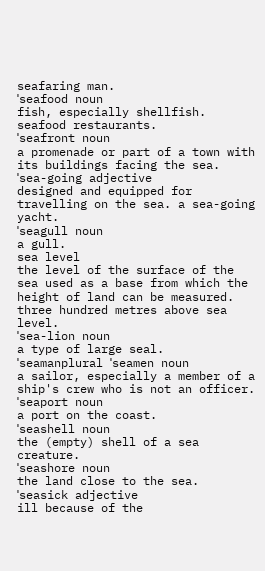seafaring man.
ˈseafood noun
fish, especially shellfish.
seafood restaurants.
ˈseafront noun
a promenade or part of a town with its buildings facing the sea.
ˈsea-going adjective
designed and equipped for travelling on the sea. a sea-going yacht.
ˈseagull noun
a gull.
sea level
the level of the surface of the sea used as a base from which the height of land can be measured. three hundred metres above sea level.
ˈsea-lion noun
a type of large seal.
ˈseamanplural ˈseamen noun
a sailor, especially a member of a ship's crew who is not an officer.
ˈseaport noun
a port on the coast.
ˈseashell noun
the (empty) shell of a sea creature.
ˈseashore noun
the land close to the sea.
ˈseasick adjective
ill because of the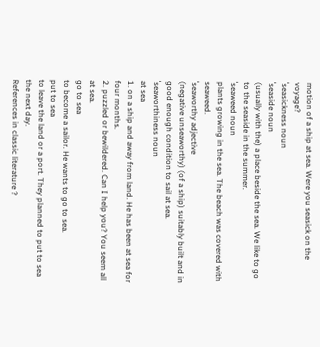motion of a ship at sea. Were you seasick on the voyage?
ˈseasickness noun
ˈseaside noun
(usually with the) a place beside the sea. We like to go to the seaside in the summer.
ˈseaweed noun
plants growing in the sea. The beach was covered with seaweed.
ˈseaworthy adjective
(negative unseaworthy) (of a ship) suitably built and in good enough condition to sail at sea.
ˈseaworthiness noun
at sea
1. on a ship and away from land. He has been at sea for four months.
2. puzzled or bewildered. Can I help you? You seem all at sea.
go to sea
to become a sailor. He wants to go to sea.
put to sea
to leave the land or a port. They planned to put to sea the next day.
References in classic literature ?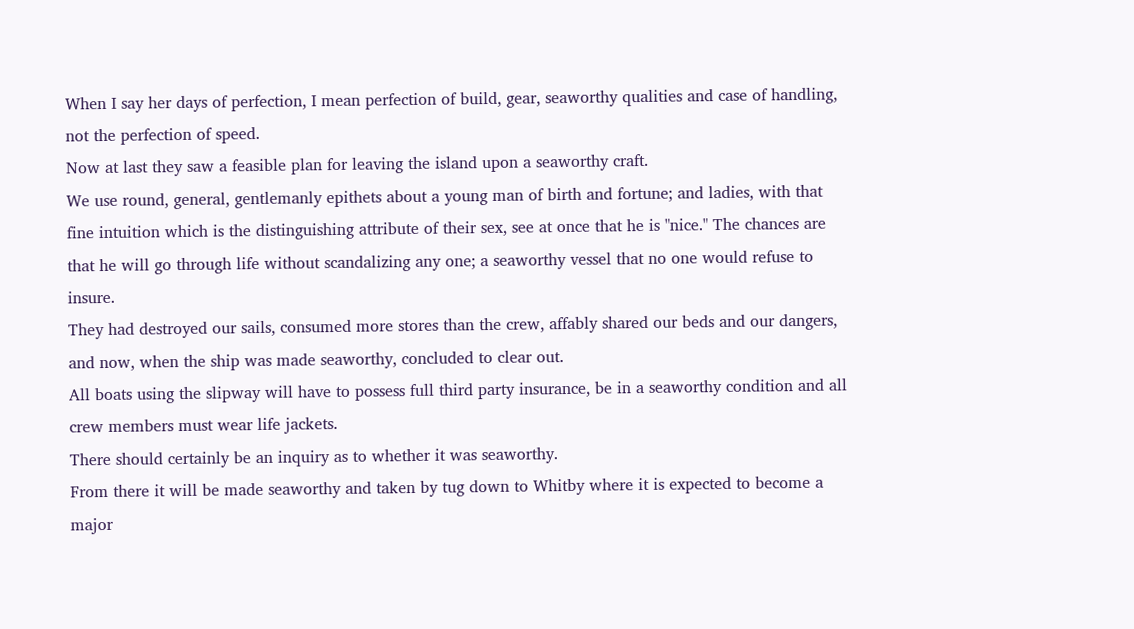When I say her days of perfection, I mean perfection of build, gear, seaworthy qualities and case of handling, not the perfection of speed.
Now at last they saw a feasible plan for leaving the island upon a seaworthy craft.
We use round, general, gentlemanly epithets about a young man of birth and fortune; and ladies, with that fine intuition which is the distinguishing attribute of their sex, see at once that he is "nice." The chances are that he will go through life without scandalizing any one; a seaworthy vessel that no one would refuse to insure.
They had destroyed our sails, consumed more stores than the crew, affably shared our beds and our dangers, and now, when the ship was made seaworthy, concluded to clear out.
All boats using the slipway will have to possess full third party insurance, be in a seaworthy condition and all crew members must wear life jackets.
There should certainly be an inquiry as to whether it was seaworthy.
From there it will be made seaworthy and taken by tug down to Whitby where it is expected to become a major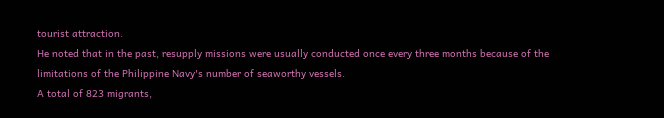tourist attraction.
He noted that in the past, resupply missions were usually conducted once every three months because of the limitations of the Philippine Navy's number of seaworthy vessels.
A total of 823 migrants,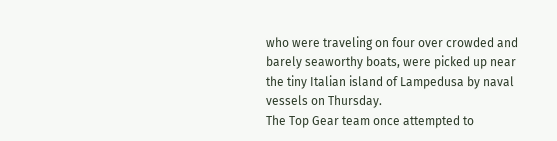who were traveling on four over crowded and barely seaworthy boats, were picked up near the tiny Italian island of Lampedusa by naval vessels on Thursday.
The Top Gear team once attempted to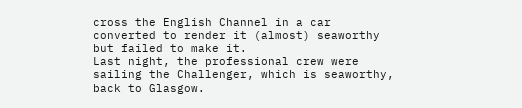cross the English Channel in a car converted to render it (almost) seaworthy but failed to make it.
Last night, the professional crew were sailing the Challenger, which is seaworthy, back to Glasgow.